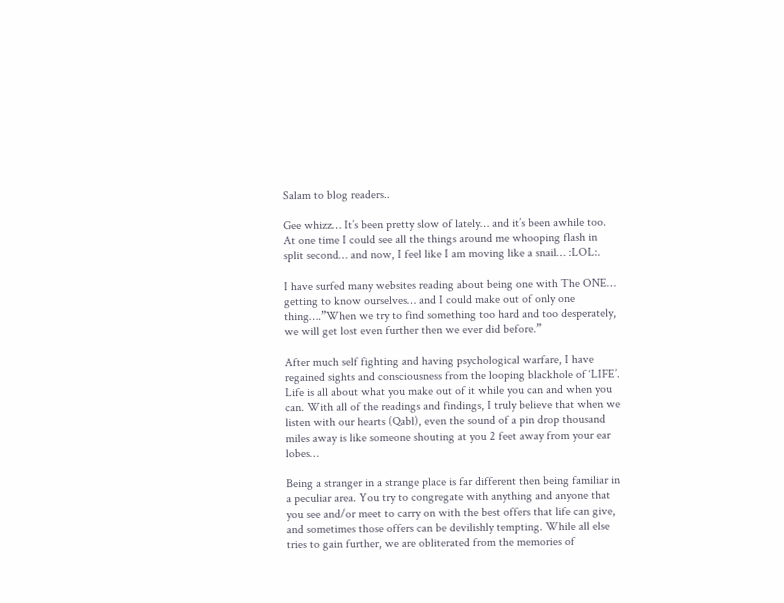Salam to blog readers..

Gee whizz… It’s been pretty slow of lately… and it’s been awhile too. At one time I could see all the things around me whooping flash in split second… and now, I feel like I am moving like a snail… :LOL:.

I have surfed many websites reading about being one with The ONE… getting to know ourselves… and I could make out of only one thing….”When we try to find something too hard and too desperately, we will get lost even further then we ever did before.”

After much self fighting and having psychological warfare, I have regained sights and consciousness from the looping blackhole of ‘LIFE’. Life is all about what you make out of it while you can and when you can. With all of the readings and findings, I truly believe that when we listen with our hearts (Qabl), even the sound of a pin drop thousand miles away is like someone shouting at you 2 feet away from your ear lobes…

Being a stranger in a strange place is far different then being familiar in a peculiar area. You try to congregate with anything and anyone that you see and/or meet to carry on with the best offers that life can give, and sometimes those offers can be devilishly tempting. While all else tries to gain further, we are obliterated from the memories of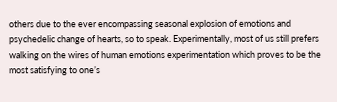others due to the ever encompassing seasonal explosion of emotions and psychedelic change of hearts, so to speak. Experimentally, most of us still prefers walking on the wires of human emotions experimentation which proves to be the most satisfying to one’s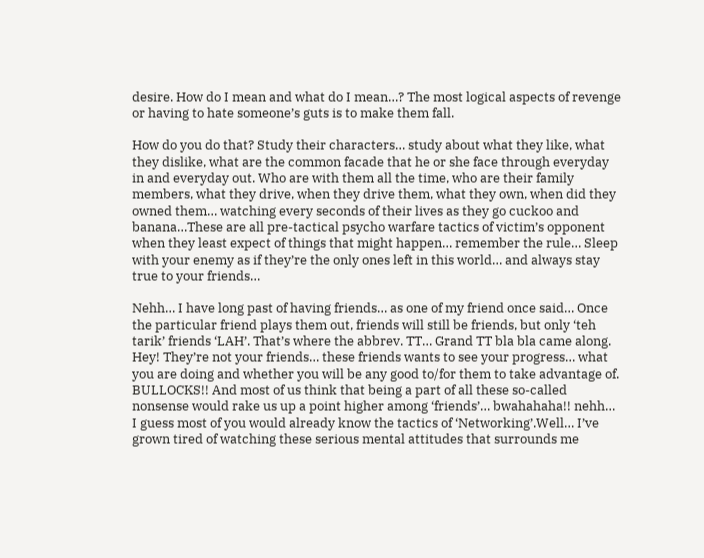desire. How do I mean and what do I mean…? The most logical aspects of revenge or having to hate someone’s guts is to make them fall.

How do you do that? Study their characters… study about what they like, what they dislike, what are the common facade that he or she face through everyday in and everyday out. Who are with them all the time, who are their family members, what they drive, when they drive them, what they own, when did they owned them… watching every seconds of their lives as they go cuckoo and banana…These are all pre-tactical psycho warfare tactics of victim’s opponent when they least expect of things that might happen… remember the rule… Sleep with your enemy as if they’re the only ones left in this world… and always stay true to your friends…

Nehh… I have long past of having friends… as one of my friend once said… Once the particular friend plays them out, friends will still be friends, but only ‘teh tarik’ friends ‘LAH’. That’s where the abbrev. TT… Grand TT bla bla came along. Hey! They’re not your friends… these friends wants to see your progress… what you are doing and whether you will be any good to/for them to take advantage of. BULLOCKS!! And most of us think that being a part of all these so-called nonsense would rake us up a point higher among ‘friends’… bwahahaha!! nehh… I guess most of you would already know the tactics of ‘Networking’.Well… I’ve grown tired of watching these serious mental attitudes that surrounds me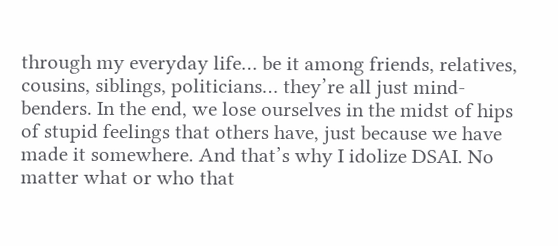through my everyday life… be it among friends, relatives, cousins, siblings, politicians… they’re all just mind-benders. In the end, we lose ourselves in the midst of hips of stupid feelings that others have, just because we have made it somewhere. And that’s why I idolize DSAI. No matter what or who that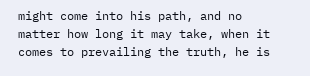might come into his path, and no matter how long it may take, when it comes to prevailing the truth, he is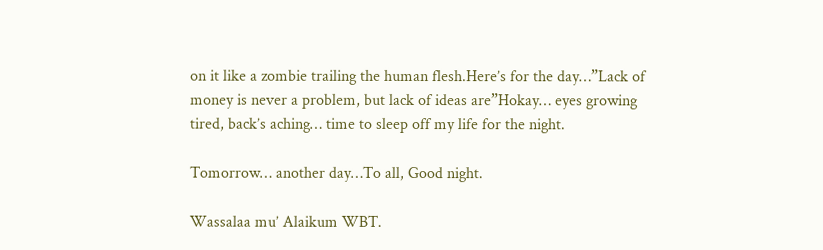on it like a zombie trailing the human flesh.Here’s for the day…”Lack of money is never a problem, but lack of ideas are”Hokay… eyes growing tired, back’s aching… time to sleep off my life for the night.

Tomorrow… another day…To all, Good night.

Wassalaa mu’ Alaikum WBT.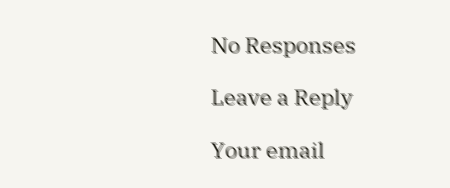No Responses

Leave a Reply

Your email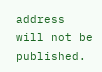address will not be published.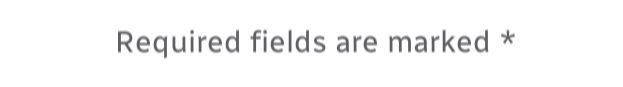Required fields are marked *